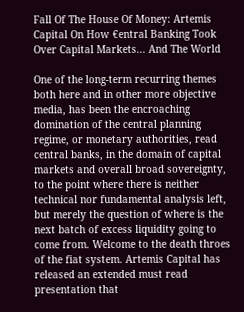Fall Of The House Of Money: Artemis Capital On How €entral Banking Took Over Capital Markets... And The World

One of the long-term recurring themes both here and in other more objective media, has been the encroaching domination of the central planning regime, or monetary authorities, read central banks, in the domain of capital markets and overall broad sovereignty, to the point where there is neither technical nor fundamental analysis left, but merely the question of where is the next batch of excess liquidity going to come from. Welcome to the death throes of the fiat system. Artemis Capital has released an extended must read presentation that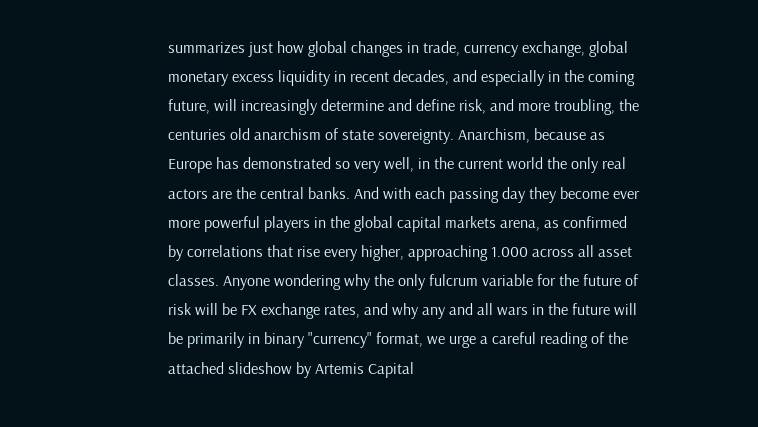summarizes just how global changes in trade, currency exchange, global monetary excess liquidity in recent decades, and especially in the coming future, will increasingly determine and define risk, and more troubling, the centuries old anarchism of state sovereignty. Anarchism, because as Europe has demonstrated so very well, in the current world the only real actors are the central banks. And with each passing day they become ever more powerful players in the global capital markets arena, as confirmed by correlations that rise every higher, approaching 1.000 across all asset classes. Anyone wondering why the only fulcrum variable for the future of risk will be FX exchange rates, and why any and all wars in the future will be primarily in binary "currency" format, we urge a careful reading of the attached slideshow by Artemis Capital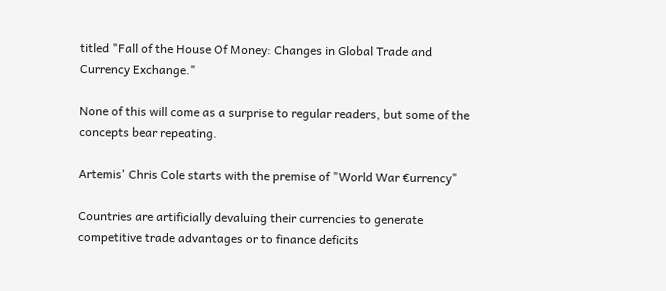titled "Fall of the House Of Money: Changes in Global Trade and Currency Exchange."

None of this will come as a surprise to regular readers, but some of the concepts bear repeating.

Artemis' Chris Cole starts with the premise of "World War €urrency"

Countries are artificially devaluing their currencies to generate competitive trade advantages or to finance deficits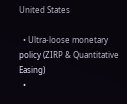United States

  • Ultra-loose monetary policy (ZIRP & Quantitative Easing)
  •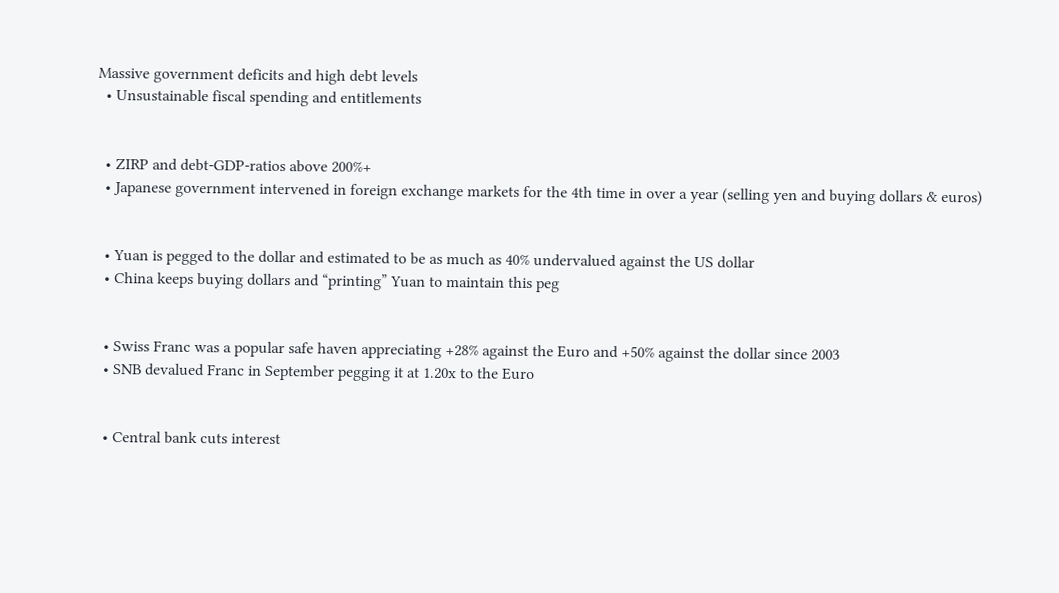Massive government deficits and high debt levels
  • Unsustainable fiscal spending and entitlements


  • ZIRP and debt-GDP-ratios above 200%+
  • Japanese government intervened in foreign exchange markets for the 4th time in over a year (selling yen and buying dollars & euros)


  • Yuan is pegged to the dollar and estimated to be as much as 40% undervalued against the US dollar
  • China keeps buying dollars and “printing” Yuan to maintain this peg


  • Swiss Franc was a popular safe haven appreciating +28% against the Euro and +50% against the dollar since 2003
  • SNB devalued Franc in September pegging it at 1.20x to the Euro


  • Central bank cuts interest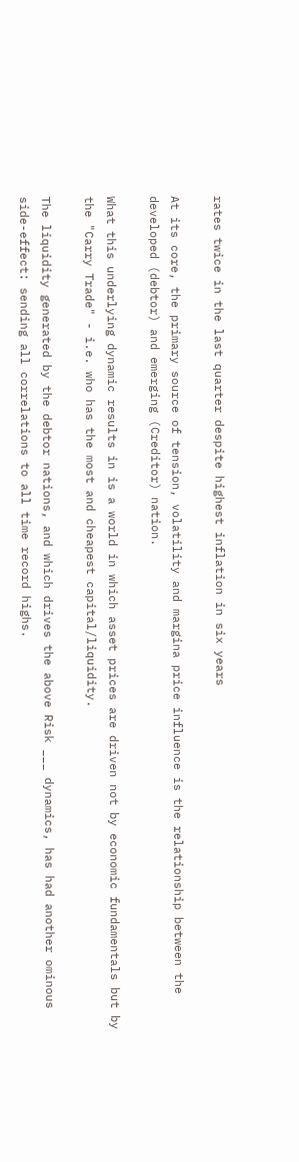rates twice in the last quarter despite highest inflation in six years

At its core, the primary source of tension, volatility and margina price influence is the relationship between the developed (debtor) and emerging (Creditor) nation.

What this underlying dynamic results in is a world in which asset prices are driven not by economic fundamentals but by the "Carry Trade" - i.e. who has the most and cheapest capital/liquidity.

The liquidity generated by the debtor nations, and which drives the above Risk ___ dynamics, has had another ominous side-effect: sending all correlations to all time record highs.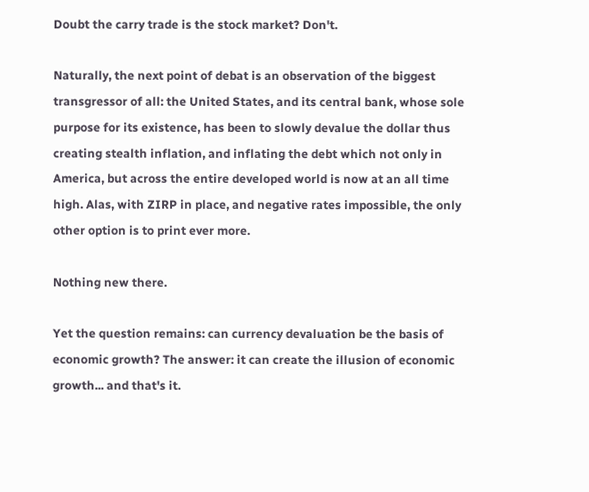Doubt the carry trade is the stock market? Don't.

Naturally, the next point of debat is an observation of the biggest transgressor of all: the United States, and its central bank, whose sole purpose for its existence, has been to slowly devalue the dollar thus creating stealth inflation, and inflating the debt which not only in America, but across the entire developed world is now at an all time high. Alas, with ZIRP in place, and negative rates impossible, the only other option is to print ever more.

Nothing new there.

Yet the question remains: can currency devaluation be the basis of economic growth? The answer: it can create the illusion of economic growth... and that's it.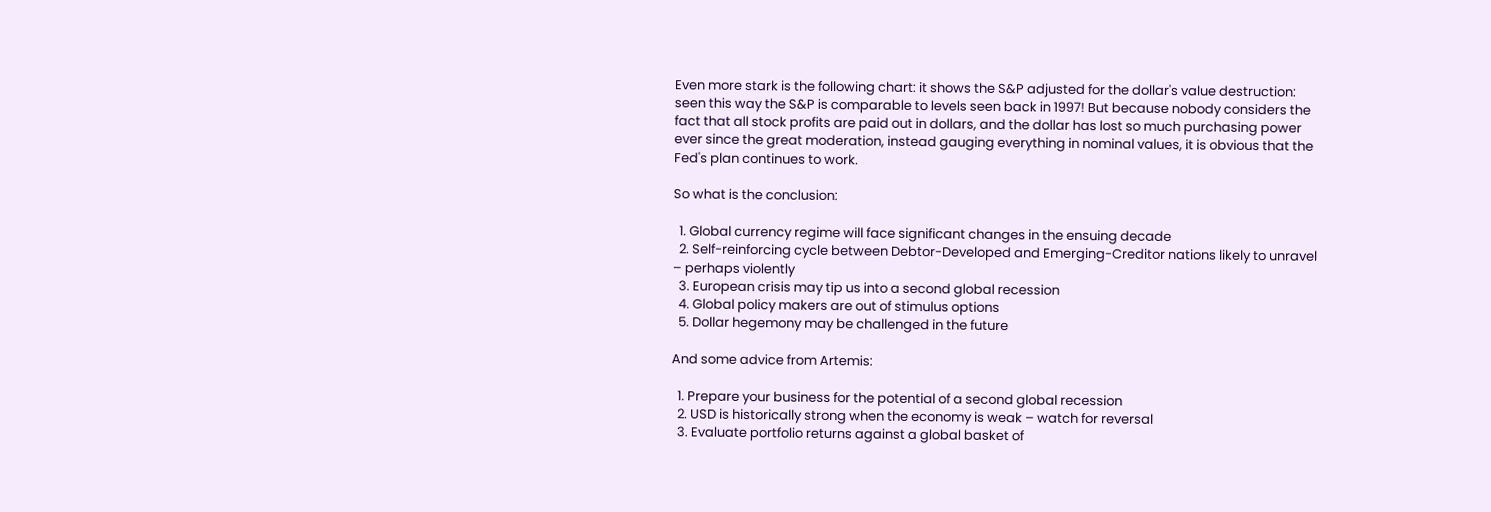Even more stark is the following chart: it shows the S&P adjusted for the dollar's value destruction: seen this way the S&P is comparable to levels seen back in 1997! But because nobody considers the fact that all stock profits are paid out in dollars, and the dollar has lost so much purchasing power ever since the great moderation, instead gauging everything in nominal values, it is obvious that the Fed's plan continues to work.

So what is the conclusion:

  1. Global currency regime will face significant changes in the ensuing decade
  2. Self-reinforcing cycle between Debtor-Developed and Emerging-Creditor nations likely to unravel – perhaps violently
  3. European crisis may tip us into a second global recession
  4. Global policy makers are out of stimulus options
  5. Dollar hegemony may be challenged in the future

And some advice from Artemis:

  1. Prepare your business for the potential of a second global recession
  2. USD is historically strong when the economy is weak – watch for reversal
  3. Evaluate portfolio returns against a global basket of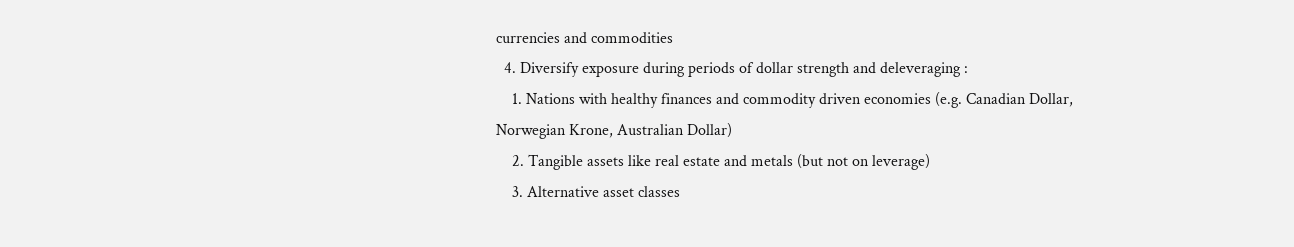currencies and commodities
  4. Diversify exposure during periods of dollar strength and deleveraging :
    1. Nations with healthy finances and commodity driven economies (e.g. Canadian Dollar, Norwegian Krone, Australian Dollar)
    2. Tangible assets like real estate and metals (but not on leverage)
    3. Alternative asset classes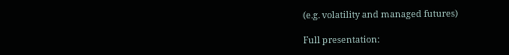(e.g. volatility and managed futures)

Full presentation: